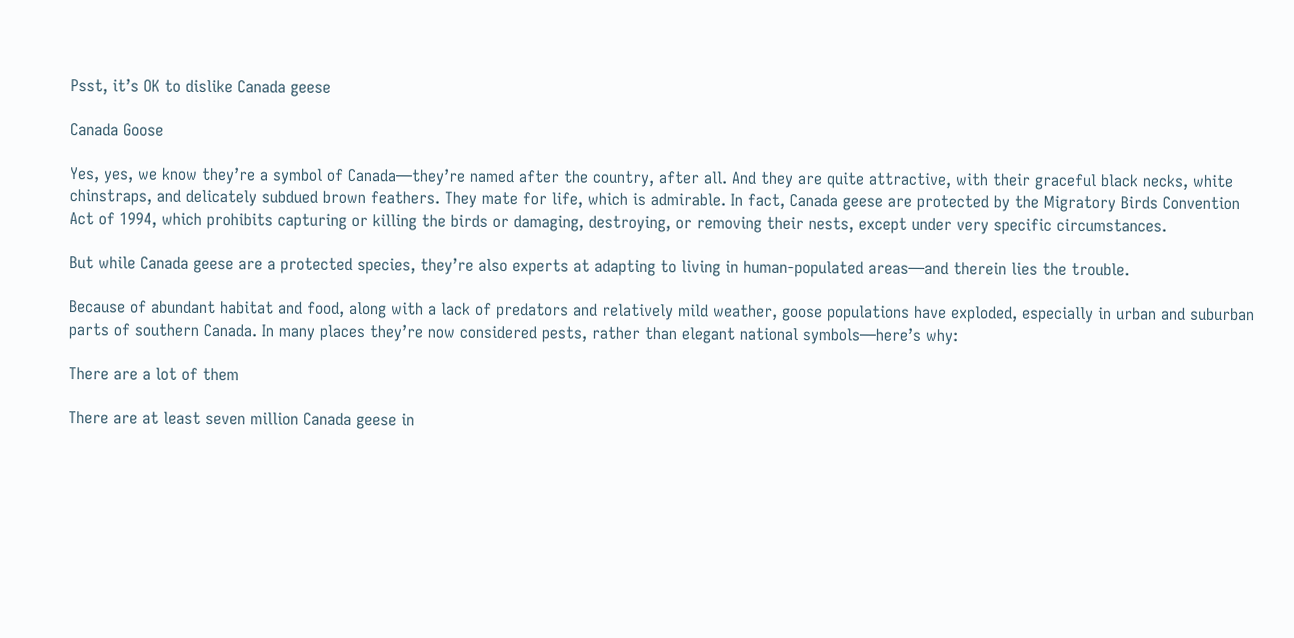Psst, it’s OK to dislike Canada geese

Canada Goose

Yes, yes, we know they’re a symbol of Canada—they’re named after the country, after all. And they are quite attractive, with their graceful black necks, white chinstraps, and delicately subdued brown feathers. They mate for life, which is admirable. In fact, Canada geese are protected by the Migratory Birds Convention Act of 1994, which prohibits capturing or killing the birds or damaging, destroying, or removing their nests, except under very specific circumstances.

But while Canada geese are a protected species, they’re also experts at adapting to living in human-populated areas—and therein lies the trouble.

Because of abundant habitat and food, along with a lack of predators and relatively mild weather, goose populations have exploded, especially in urban and suburban parts of southern Canada. In many places they’re now considered pests, rather than elegant national symbols—here’s why:

There are a lot of them

There are at least seven million Canada geese in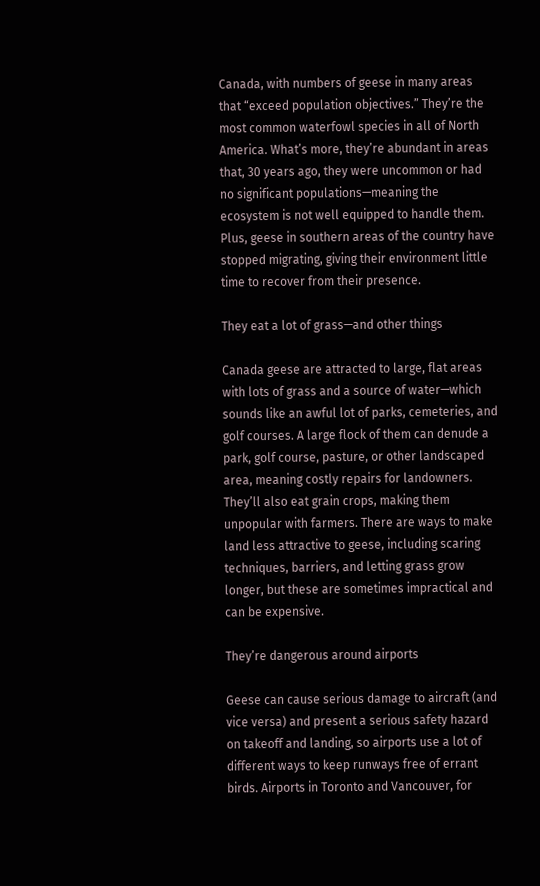Canada, with numbers of geese in many areas that “exceed population objectives.” They’re the most common waterfowl species in all of North America. What’s more, they’re abundant in areas that, 30 years ago, they were uncommon or had no significant populations—meaning the ecosystem is not well equipped to handle them. Plus, geese in southern areas of the country have stopped migrating, giving their environment little time to recover from their presence.

They eat a lot of grass—and other things

Canada geese are attracted to large, flat areas with lots of grass and a source of water—which sounds like an awful lot of parks, cemeteries, and golf courses. A large flock of them can denude a park, golf course, pasture, or other landscaped area, meaning costly repairs for landowners. They’ll also eat grain crops, making them unpopular with farmers. There are ways to make land less attractive to geese, including scaring techniques, barriers, and letting grass grow longer, but these are sometimes impractical and can be expensive.

They’re dangerous around airports

Geese can cause serious damage to aircraft (and vice versa) and present a serious safety hazard on takeoff and landing, so airports use a lot of different ways to keep runways free of errant birds. Airports in Toronto and Vancouver, for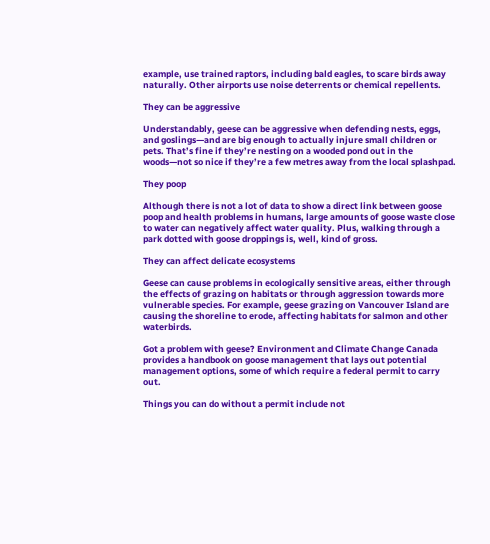example, use trained raptors, including bald eagles, to scare birds away naturally. Other airports use noise deterrents or chemical repellents.

They can be aggressive

Understandably, geese can be aggressive when defending nests, eggs, and goslings—and are big enough to actually injure small children or pets. That’s fine if they’re nesting on a wooded pond out in the woods—not so nice if they’re a few metres away from the local splashpad.

They poop

Although there is not a lot of data to show a direct link between goose poop and health problems in humans, large amounts of goose waste close to water can negatively affect water quality. Plus, walking through a park dotted with goose droppings is, well, kind of gross.

They can affect delicate ecosystems

Geese can cause problems in ecologically sensitive areas, either through the effects of grazing on habitats or through aggression towards more vulnerable species. For example, geese grazing on Vancouver Island are causing the shoreline to erode, affecting habitats for salmon and other waterbirds.

Got a problem with geese? Environment and Climate Change Canada provides a handbook on goose management that lays out potential management options, some of which require a federal permit to carry out.

Things you can do without a permit include not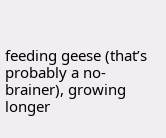feeding geese (that’s probably a no-brainer), growing longer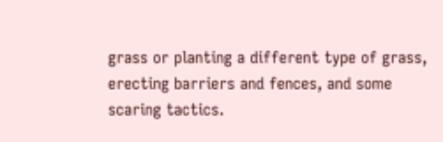grass or planting a different type of grass, erecting barriers and fences, and some scaring tactics.